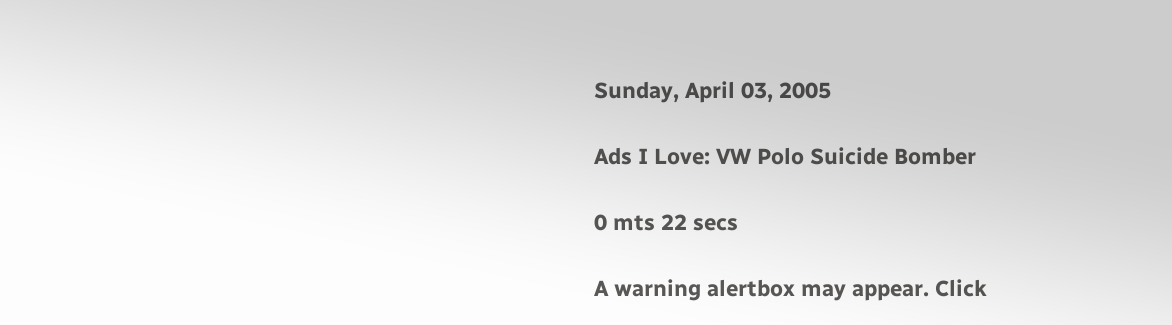Sunday, April 03, 2005

Ads I Love: VW Polo Suicide Bomber

0 mts 22 secs

A warning alertbox may appear. Click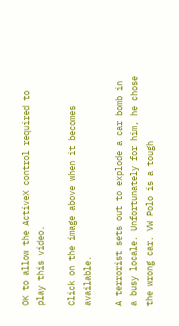OK to allow the ActiveX control required to play this video.

Click on the image above when it becomes available.

A terrorist sets out to explode a car bomb in a busy locale. Unfortunately for him, he chose the wrong car. VW Polo is a tough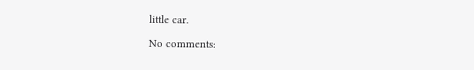little car.

No comments: